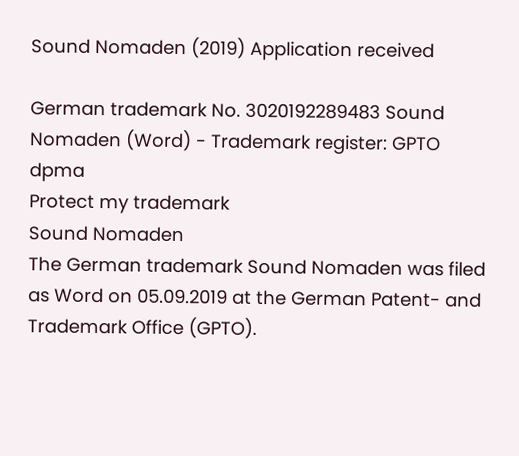Sound Nomaden (2019) Application received

German trademark No. 3020192289483 Sound Nomaden (Word) - Trademark register: GPTO dpma
Protect my trademark
Sound Nomaden
The German trademark Sound Nomaden was filed as Word on 05.09.2019 at the German Patent- and Trademark Office (GPTO).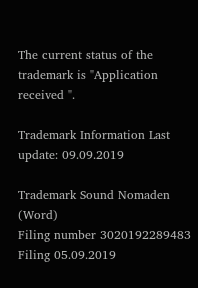The current status of the trademark is "Application received ".

Trademark Information Last update: 09.09.2019

Trademark Sound Nomaden (Word)
Filing number 3020192289483
Filing 05.09.2019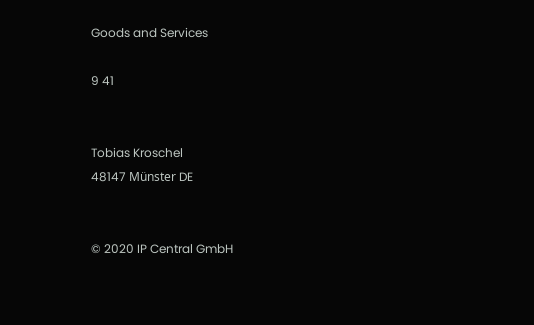Goods and Services

9 41


Tobias Kroschel
48147 Münster DE


© 2020 IP Central GmbH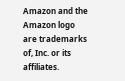Amazon and the Amazon logo are trademarks of, Inc. or its affiliates.